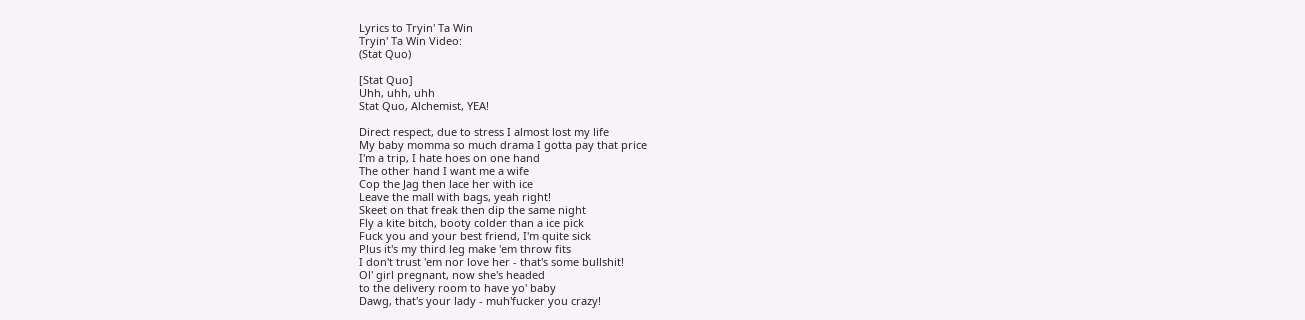Lyrics to Tryin' Ta Win
Tryin' Ta Win Video:
(Stat Quo)

[Stat Quo]
Uhh, uhh, uhh
Stat Quo, Alchemist, YEA!

Direct respect, due to stress I almost lost my life
My baby momma so much drama I gotta pay that price
I'm a trip, I hate hoes on one hand
The other hand I want me a wife
Cop the Jag then lace her with ice
Leave the mall with bags, yeah right!
Skeet on that freak then dip the same night
Fly a kite bitch, booty colder than a ice pick
Fuck you and your best friend, I'm quite sick
Plus it's my third leg make 'em throw fits
I don't trust 'em nor love her - that's some bullshit!
Ol' girl pregnant, now she's headed
to the delivery room to have yo' baby
Dawg, that's your lady - muh'fucker you crazy!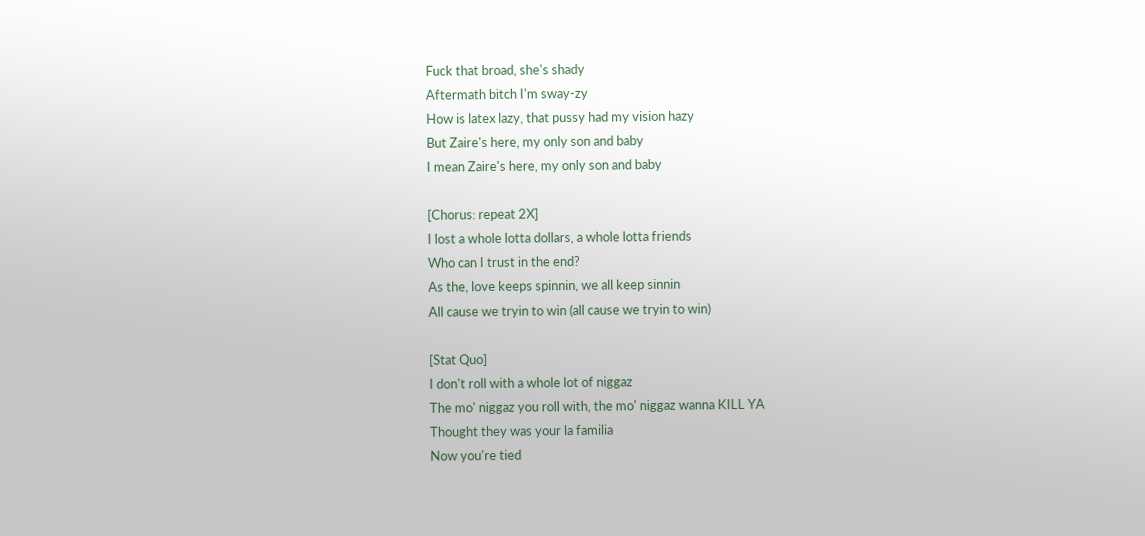Fuck that broad, she's shady
Aftermath bitch I'm sway-zy
How is latex lazy, that pussy had my vision hazy
But Zaire's here, my only son and baby
I mean Zaire's here, my only son and baby

[Chorus: repeat 2X]
I lost a whole lotta dollars, a whole lotta friends
Who can I trust in the end?
As the, love keeps spinnin, we all keep sinnin
All cause we tryin to win (all cause we tryin to win)

[Stat Quo]
I don't roll with a whole lot of niggaz
The mo' niggaz you roll with, the mo' niggaz wanna KILL YA
Thought they was your la familia
Now you're tied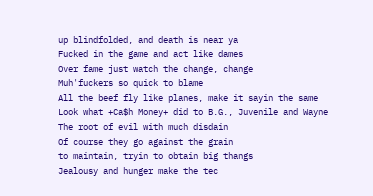up blindfolded, and death is near ya
Fucked in the game and act like dames
Over fame just watch the change, change
Muh'fuckers so quick to blame
All the beef fly like planes, make it sayin the same
Look what +Ca$h Money+ did to B.G., Juvenile and Wayne
The root of evil with much disdain
Of course they go against the grain
to maintain, tryin to obtain big thangs
Jealousy and hunger make the tec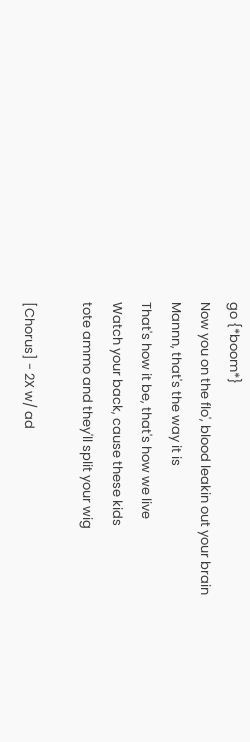go {*boom*}
Now you on the flo', blood leakin out your brain
Mannn, that's the way it is
That's how it be, that's how we live
Watch your back, cause these kids
tote ammo and they'll split your wig

[Chorus] - 2X w/ ad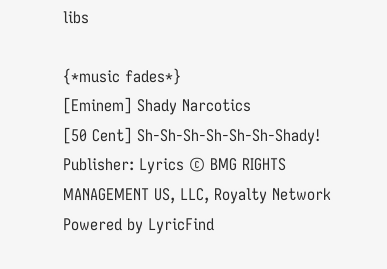libs

{*music fades*}
[Eminem] Shady Narcotics
[50 Cent] Sh-Sh-Sh-Sh-Sh-Sh-Shady!
Publisher: Lyrics © BMG RIGHTS MANAGEMENT US, LLC, Royalty Network
Powered by LyricFind